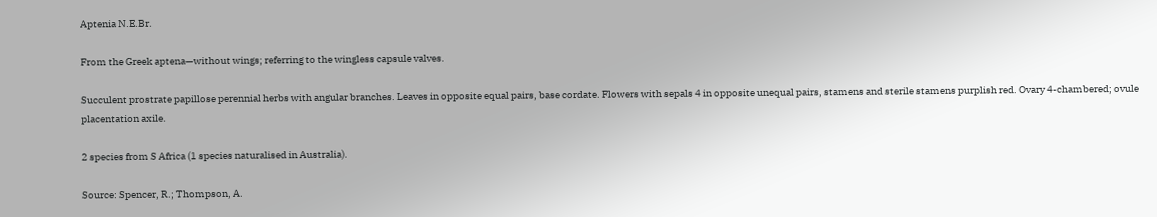Aptenia N.E.Br.

From the Greek aptena—without wings; referring to the wingless capsule valves.

Succulent prostrate papillose perennial herbs with angular branches. Leaves in opposite equal pairs, base cordate. Flowers with sepals 4 in opposite unequal pairs, stamens and sterile stamens purplish red. Ovary 4-chambered; ovule placentation axile.

2 species from S Africa (1 species naturalised in Australia).

Source: Spencer, R.; Thompson, A.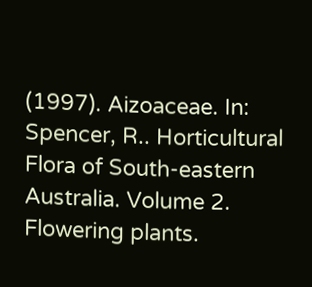(1997). Aizoaceae. In: Spencer, R.. Horticultural Flora of South-eastern Australia. Volume 2. Flowering plants.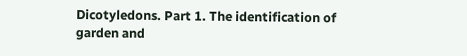Dicotyledons. Part 1. The identification of garden and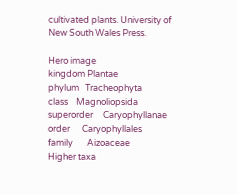cultivated plants. University of New South Wales Press.

Hero image
kingdom Plantae
phylum   Tracheophyta
class    Magnoliopsida
superorder     Caryophyllanae
order      Caryophyllales
family       Aizoaceae
Higher taxa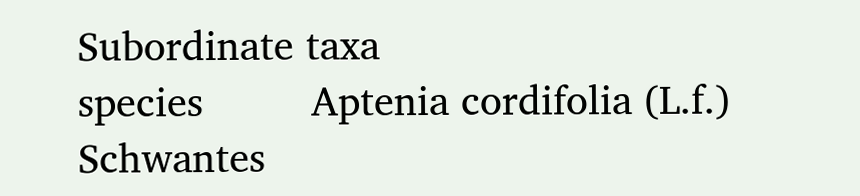Subordinate taxa
species         Aptenia cordifolia (L.f.) Schwantes